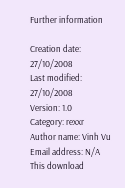Further information

Creation date: 27/10/2008
Last modified: 27/10/2008
Version: 1.0
Category: rexxr
Author name: Vinh Vu
Email address: N/A
This download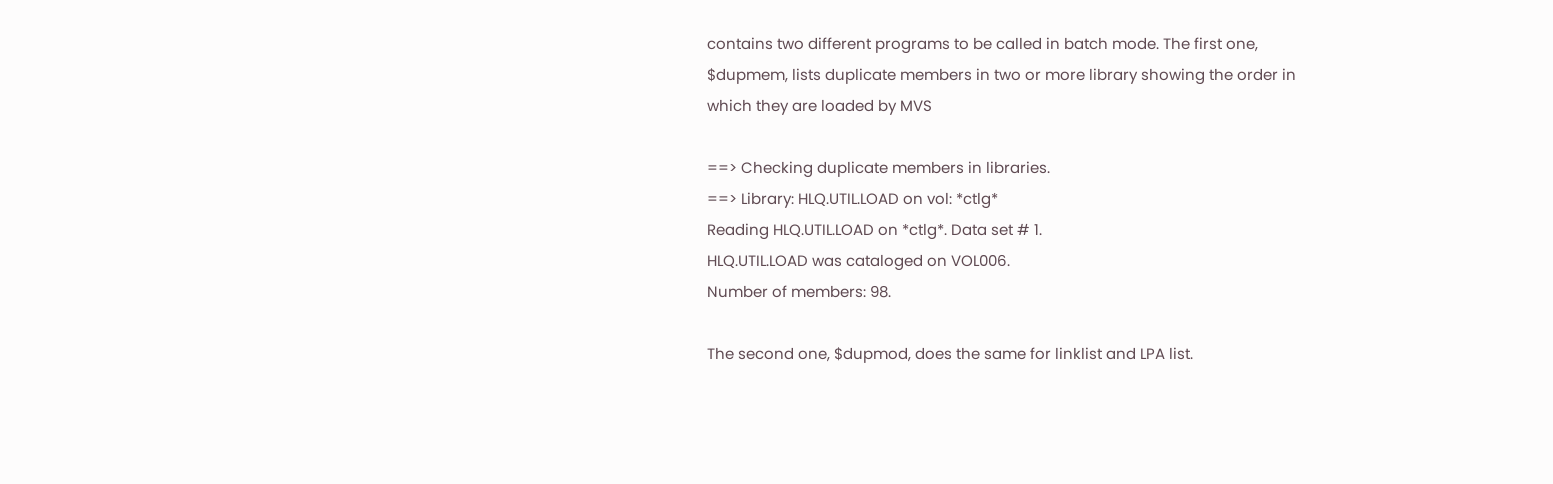contains two different programs to be called in batch mode. The first one, $dupmem, lists duplicate members in two or more library showing the order in which they are loaded by MVS

==> Checking duplicate members in libraries.
==> Library: HLQ.UTIL.LOAD on vol: *ctlg*
Reading HLQ.UTIL.LOAD on *ctlg*. Data set # 1.
HLQ.UTIL.LOAD was cataloged on VOL006.
Number of members: 98.

The second one, $dupmod, does the same for linklist and LPA list.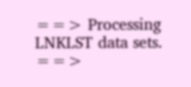==> Processing LNKLST data sets.
==>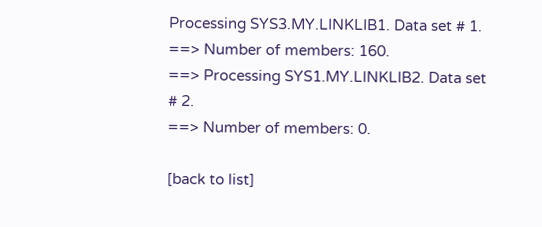Processing SYS3.MY.LINKLIB1. Data set # 1.
==> Number of members: 160.
==> Processing SYS1.MY.LINKLIB2. Data set # 2.
==> Number of members: 0.

[back to list]